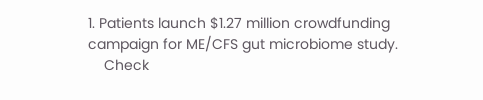1. Patients launch $1.27 million crowdfunding campaign for ME/CFS gut microbiome study.
    Check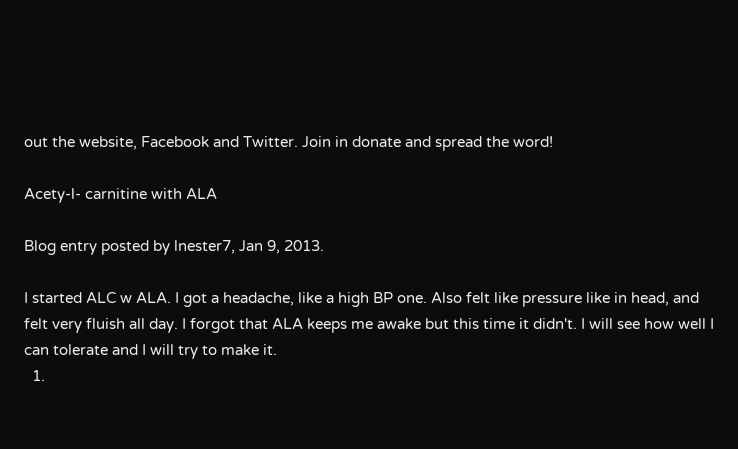out the website, Facebook and Twitter. Join in donate and spread the word!

Acety-l- carnitine with ALA

Blog entry posted by lnester7, Jan 9, 2013.

I started ALC w ALA. I got a headache, like a high BP one. Also felt like pressure like in head, and felt very fluish all day. I forgot that ALA keeps me awake but this time it didn't. I will see how well I can tolerate and I will try to make it.
  1.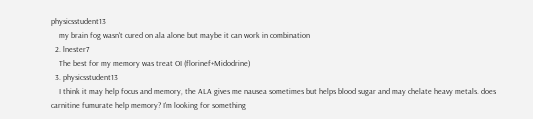physicsstudent13
    my brain fog wasn't cured on ala alone but maybe it can work in combination
  2. lnester7
    The best for my memory was treat OI (florinef+Midodrine)
  3. physicsstudent13
    I think it may help focus and memory, the ALA gives me nausea sometimes but helps blood sugar and may chelate heavy metals. does carnitine fumurate help memory? I'm looking for something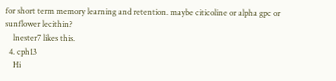for short term memory learning and retention. maybe citicoline or alpha gpc or sunflower lecithin?
    lnester7 likes this.
  4. cph13
    Hi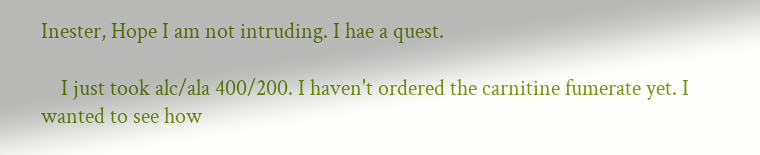Inester, Hope I am not intruding. I hae a quest.

    I just took alc/ala 400/200. I haven't ordered the carnitine fumerate yet. I wanted to see how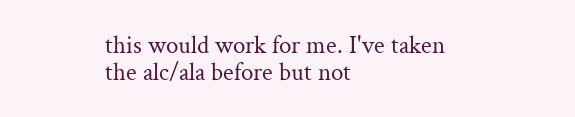this would work for me. I've taken the alc/ala before but not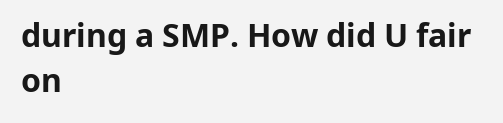during a SMP. How did U fair on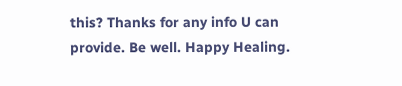this? Thanks for any info U can provide. Be well. Happy Healing.